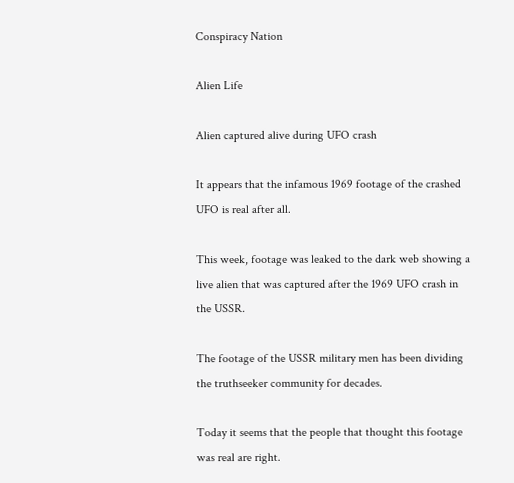Conspiracy Nation

Alien Life

Alien captured alive during UFO crash

It appears that the infamous 1969 footage of the crashed UFO is real after all.

This week, footage was leaked to the dark web showing a live alien that was captured after the 1969 UFO crash in the USSR.

The footage of the USSR military men has been dividing the truthseeker community for decades.

Today it seems that the people that thought this footage was real are right.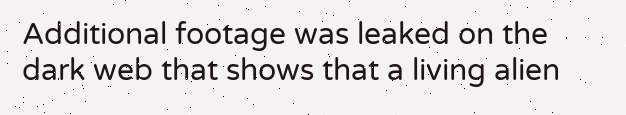Additional footage was leaked on the dark web that shows that a living alien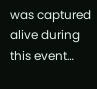was captured alive during this event…